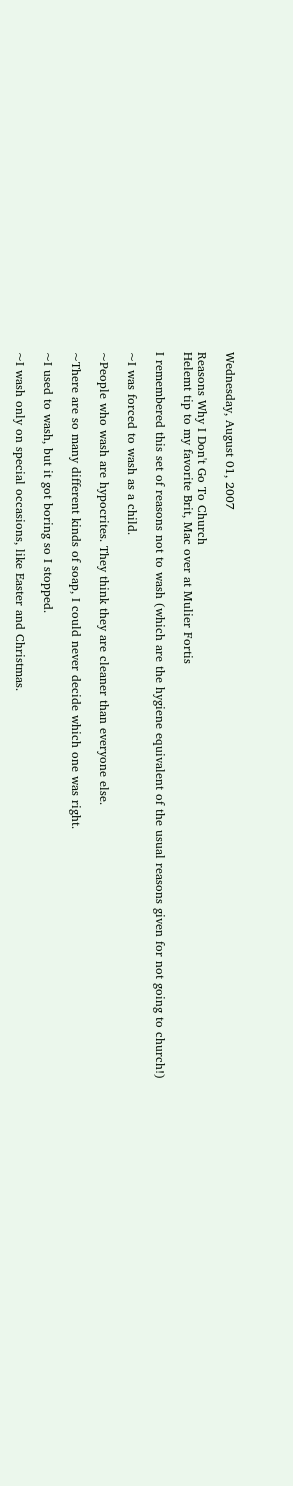Wednesday, August 01, 2007

Reasons Why I Don't Go To Church
Helemt tip to my favorite Brit, Mac over at Mulier Fortis

I remembered this set of reasons not to wash (which are the hygiene equivalent of the usual reasons given for not going to church!)

~I was forced to wash as a child.

~People who wash are hypocrites. They think they are cleaner than everyone else.

~There are so many different kinds of soap, I could never decide which one was right.

~I used to wash, but it got boring so I stopped.

~I wash only on special occasions, like Easter and Christmas.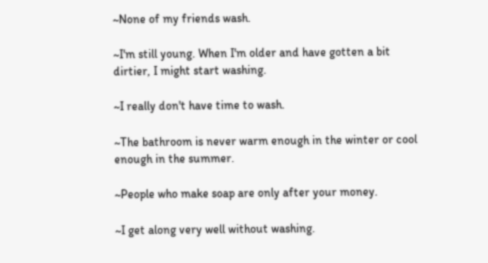~None of my friends wash.

~I'm still young. When I'm older and have gotten a bit dirtier, I might start washing.

~I really don't have time to wash.

~The bathroom is never warm enough in the winter or cool enough in the summer.

~People who make soap are only after your money.

~I get along very well without washing.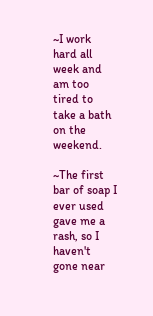~I work hard all week and am too tired to take a bath on the weekend.

~The first bar of soap I ever used gave me a rash, so I haven't gone near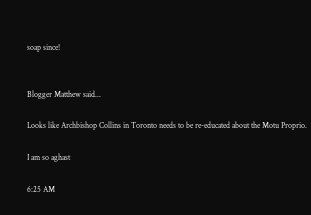soap since!


Blogger Matthew said...

Looks like Archbishop Collins in Toronto needs to be re-educated about the Motu Proprio.

I am so aghast

6:25 AM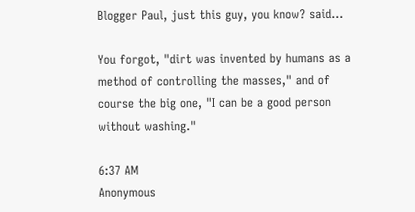Blogger Paul, just this guy, you know? said...

You forgot, "dirt was invented by humans as a method of controlling the masses," and of course the big one, "I can be a good person without washing."

6:37 AM
Anonymous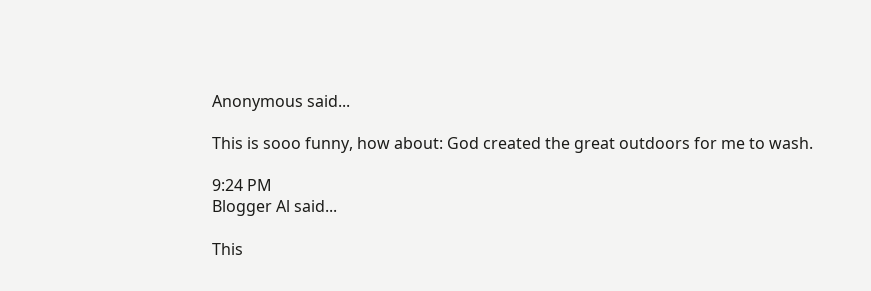Anonymous said...

This is sooo funny, how about: God created the great outdoors for me to wash.

9:24 PM
Blogger Al said...

This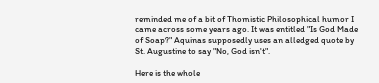reminded me of a bit of Thomistic Philosophical humor I came across some years ago. It was entitled "Is God Made of Soap?" Aquinas supposedly uses an alledged quote by St. Augustine to say "No, God isn't".

Here is the whole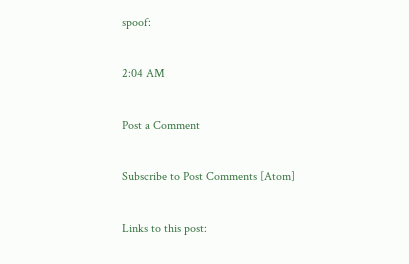spoof:

2:04 AM

Post a Comment

Subscribe to Post Comments [Atom]

Links to this post: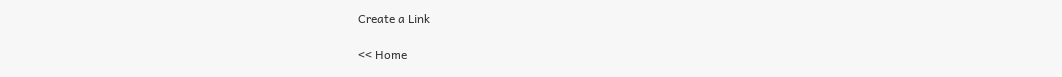Create a Link

<< Home